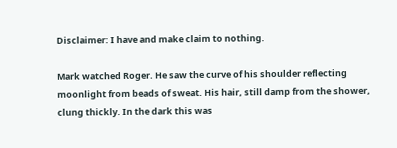Disclaimer: I have and make claim to nothing.

Mark watched Roger. He saw the curve of his shoulder reflecting moonlight from beads of sweat. His hair, still damp from the shower, clung thickly. In the dark this was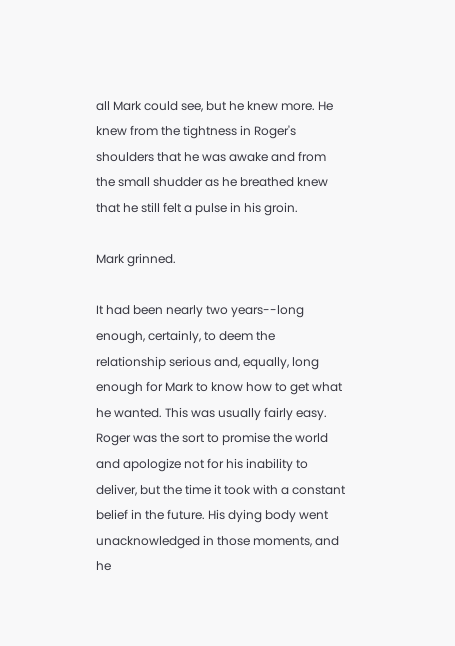all Mark could see, but he knew more. He knew from the tightness in Roger's shoulders that he was awake and from the small shudder as he breathed knew that he still felt a pulse in his groin.

Mark grinned.

It had been nearly two years--long enough, certainly, to deem the relationship serious and, equally, long enough for Mark to know how to get what he wanted. This was usually fairly easy. Roger was the sort to promise the world and apologize not for his inability to deliver, but the time it took with a constant belief in the future. His dying body went unacknowledged in those moments, and he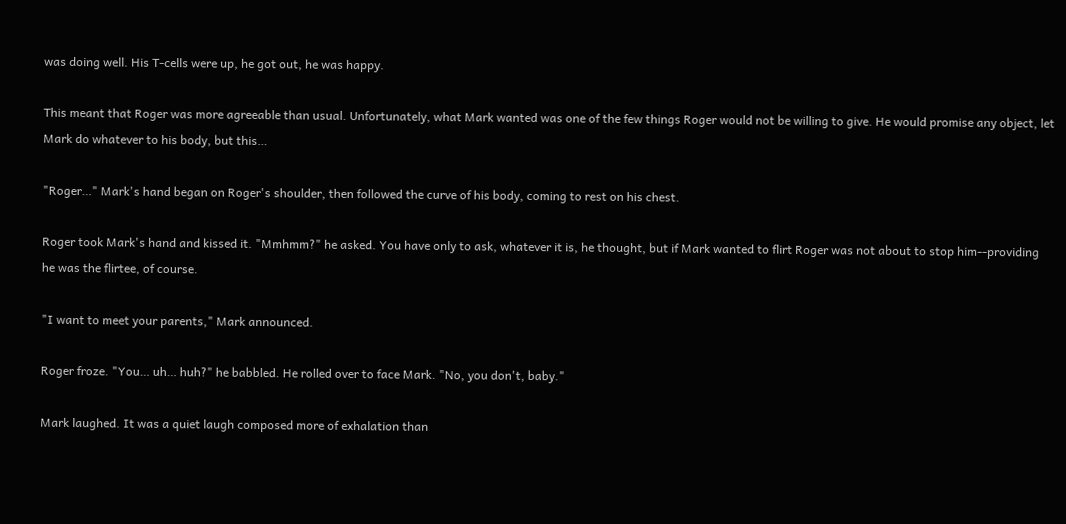was doing well. His T-cells were up, he got out, he was happy.

This meant that Roger was more agreeable than usual. Unfortunately, what Mark wanted was one of the few things Roger would not be willing to give. He would promise any object, let Mark do whatever to his body, but this…

"Roger…" Mark's hand began on Roger's shoulder, then followed the curve of his body, coming to rest on his chest.

Roger took Mark's hand and kissed it. "Mmhmm?" he asked. You have only to ask, whatever it is, he thought, but if Mark wanted to flirt Roger was not about to stop him--providing he was the flirtee, of course.

"I want to meet your parents," Mark announced.

Roger froze. "You… uh… huh?" he babbled. He rolled over to face Mark. "No, you don't, baby."

Mark laughed. It was a quiet laugh composed more of exhalation than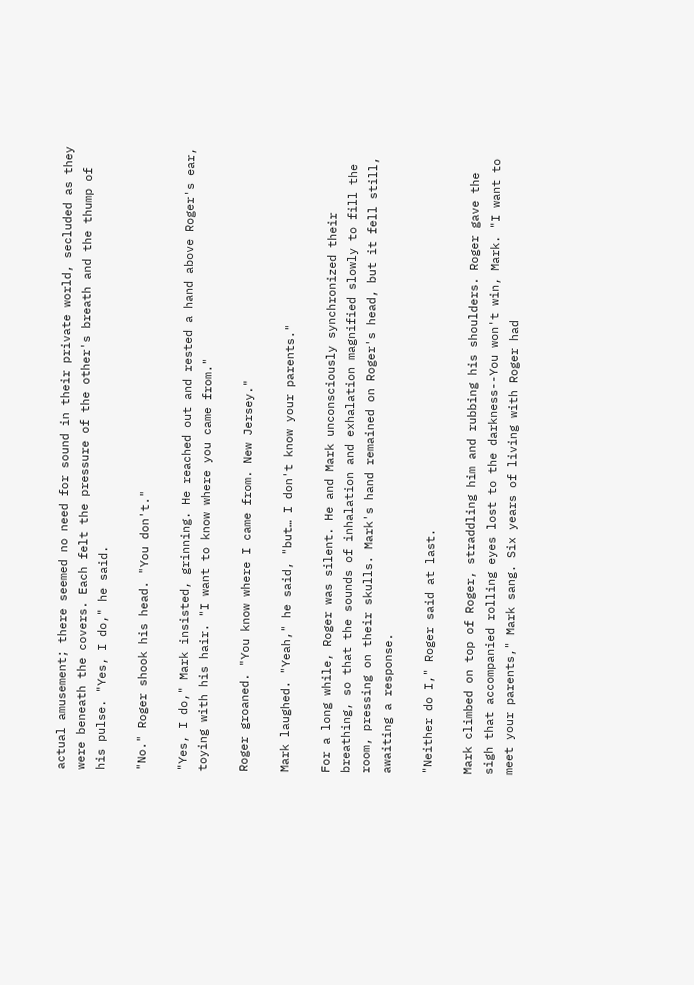actual amusement; there seemed no need for sound in their private world, secluded as they were beneath the covers. Each felt the pressure of the other's breath and the thump of his pulse. "Yes, I do," he said.

"No." Roger shook his head. "You don't."

"Yes, I do," Mark insisted, grinning. He reached out and rested a hand above Roger's ear, toying with his hair. "I want to know where you came from."

Roger groaned. "You know where I came from. New Jersey."

Mark laughed. "Yeah," he said, "but… I don't know your parents."

For a long while, Roger was silent. He and Mark unconsciously synchronized their breathing, so that the sounds of inhalation and exhalation magnified slowly to fill the room, pressing on their skulls. Mark's hand remained on Roger's head, but it fell still, awaiting a response.

"Neither do I," Roger said at last.

Mark climbed on top of Roger, straddling him and rubbing his shoulders. Roger gave the sigh that accompanied rolling eyes lost to the darkness--You won't win, Mark. "I want to meet your parents," Mark sang. Six years of living with Roger had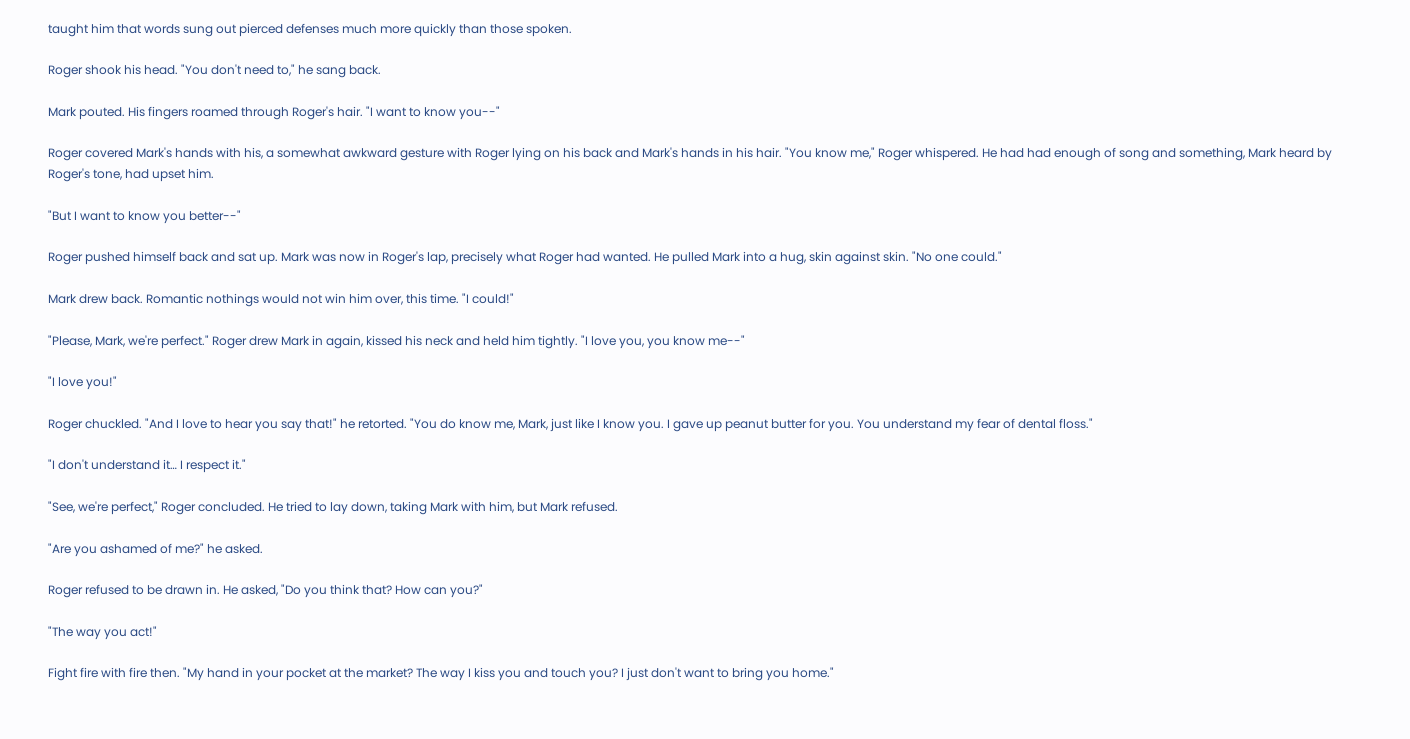taught him that words sung out pierced defenses much more quickly than those spoken.

Roger shook his head. "You don't need to," he sang back.

Mark pouted. His fingers roamed through Roger's hair. "I want to know you--"

Roger covered Mark's hands with his, a somewhat awkward gesture with Roger lying on his back and Mark's hands in his hair. "You know me," Roger whispered. He had had enough of song and something, Mark heard by Roger's tone, had upset him.

"But I want to know you better--"

Roger pushed himself back and sat up. Mark was now in Roger's lap, precisely what Roger had wanted. He pulled Mark into a hug, skin against skin. "No one could."

Mark drew back. Romantic nothings would not win him over, this time. "I could!"

"Please, Mark, we're perfect." Roger drew Mark in again, kissed his neck and held him tightly. "I love you, you know me--"

"I love you!"

Roger chuckled. "And I love to hear you say that!" he retorted. "You do know me, Mark, just like I know you. I gave up peanut butter for you. You understand my fear of dental floss."

"I don't understand it… I respect it."

"See, we're perfect," Roger concluded. He tried to lay down, taking Mark with him, but Mark refused.

"Are you ashamed of me?" he asked.

Roger refused to be drawn in. He asked, "Do you think that? How can you?"

"The way you act!"

Fight fire with fire then. "My hand in your pocket at the market? The way I kiss you and touch you? I just don't want to bring you home."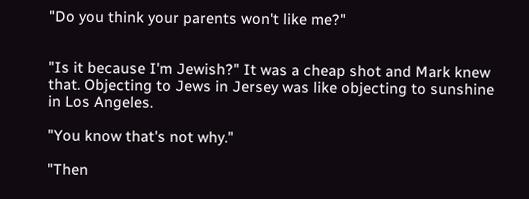"Do you think your parents won't like me?"


"Is it because I'm Jewish?" It was a cheap shot and Mark knew that. Objecting to Jews in Jersey was like objecting to sunshine in Los Angeles.

"You know that's not why."

"Then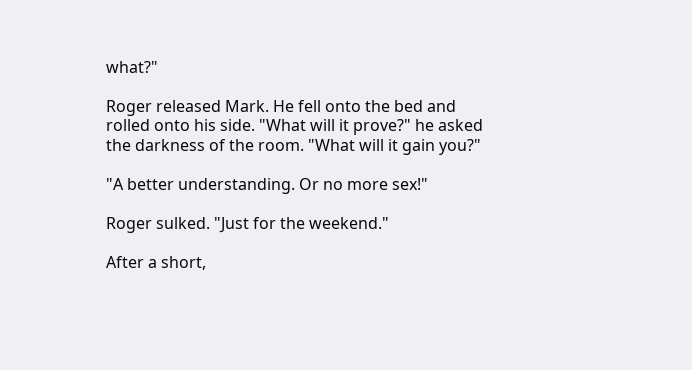what?"

Roger released Mark. He fell onto the bed and rolled onto his side. "What will it prove?" he asked the darkness of the room. "What will it gain you?"

"A better understanding. Or no more sex!"

Roger sulked. "Just for the weekend."

After a short,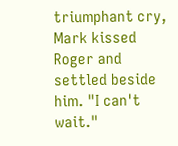triumphant cry, Mark kissed Roger and settled beside him. "I can't wait."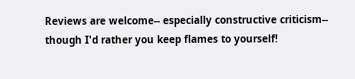Reviews are welcome-- especially constructive criticism-- though I'd rather you keep flames to yourself!